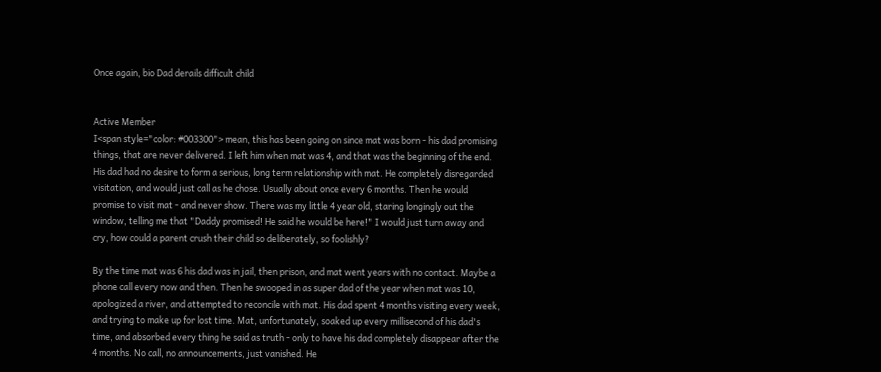Once again, bio Dad derails difficult child


Active Member
I<span style="color: #003300"> mean, this has been going on since mat was born - his dad promising things, that are never delivered. I left him when mat was 4, and that was the beginning of the end. His dad had no desire to form a serious, long term relationship with mat. He completely disregarded visitation, and would just call as he chose. Usually about once every 6 months. Then he would promise to visit mat - and never show. There was my little 4 year old, staring longingly out the window, telling me that "Daddy promised! He said he would be here!" I would just turn away and cry, how could a parent crush their child so deliberately, so foolishly?

By the time mat was 6 his dad was in jail, then prison, and mat went years with no contact. Maybe a phone call every now and then. Then he swooped in as super dad of the year when mat was 10, apologized a river, and attempted to reconcile with mat. His dad spent 4 months visiting every week, and trying to make up for lost time. Mat, unfortunately, soaked up every millisecond of his dad's time, and absorbed every thing he said as truth - only to have his dad completely disappear after the 4 months. No call, no announcements, just vanished. He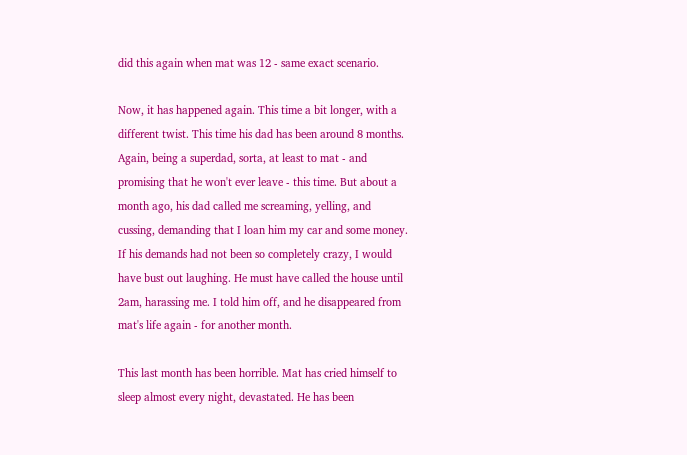did this again when mat was 12 - same exact scenario.

Now, it has happened again. This time a bit longer, with a different twist. This time his dad has been around 8 months. Again, being a superdad, sorta, at least to mat - and promising that he won't ever leave - this time. But about a month ago, his dad called me screaming, yelling, and cussing, demanding that I loan him my car and some money. If his demands had not been so completely crazy, I would have bust out laughing. He must have called the house until 2am, harassing me. I told him off, and he disappeared from mat's life again - for another month.

This last month has been horrible. Mat has cried himself to sleep almost every night, devastated. He has been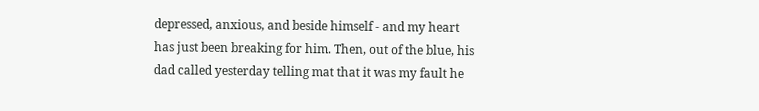depressed, anxious, and beside himself - and my heart has just been breaking for him. Then, out of the blue, his dad called yesterday telling mat that it was my fault he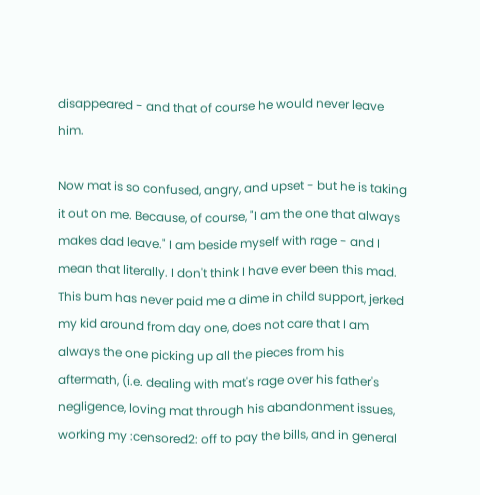disappeared - and that of course he would never leave him.

Now mat is so confused, angry, and upset - but he is taking it out on me. Because, of course, "I am the one that always makes dad leave." I am beside myself with rage - and I mean that literally. I don't think I have ever been this mad. This bum has never paid me a dime in child support, jerked my kid around from day one, does not care that I am always the one picking up all the pieces from his aftermath, (i.e. dealing with mat's rage over his father's negligence, loving mat through his abandonment issues, working my :censored2: off to pay the bills, and in general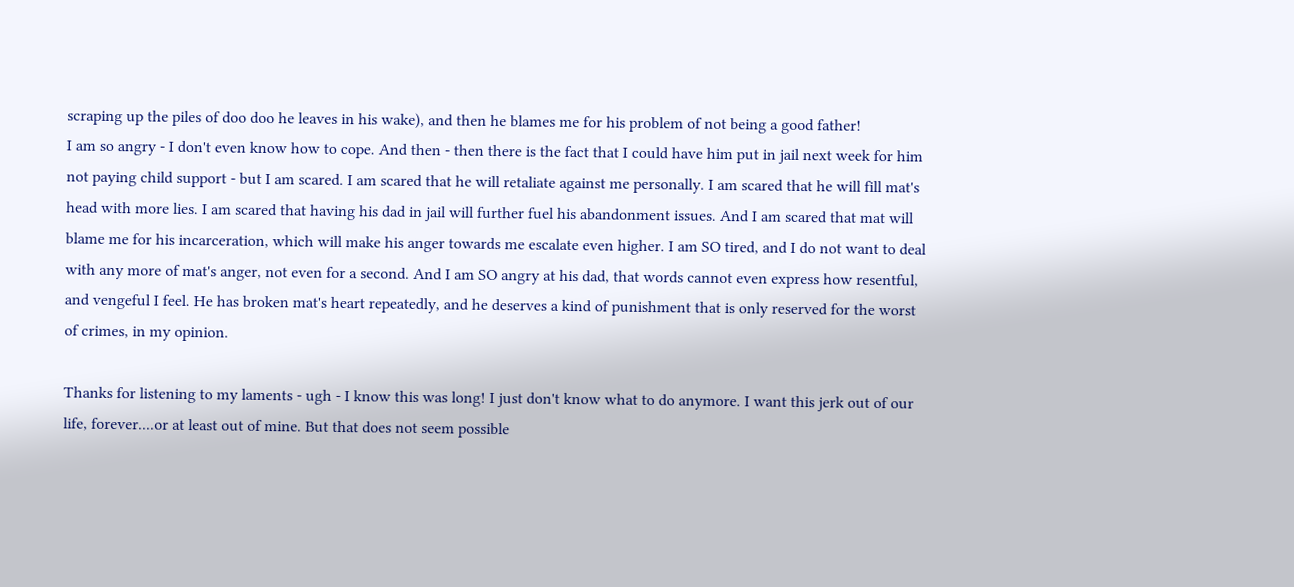scraping up the piles of doo doo he leaves in his wake), and then he blames me for his problem of not being a good father!
I am so angry - I don't even know how to cope. And then - then there is the fact that I could have him put in jail next week for him not paying child support - but I am scared. I am scared that he will retaliate against me personally. I am scared that he will fill mat's head with more lies. I am scared that having his dad in jail will further fuel his abandonment issues. And I am scared that mat will blame me for his incarceration, which will make his anger towards me escalate even higher. I am SO tired, and I do not want to deal with any more of mat's anger, not even for a second. And I am SO angry at his dad, that words cannot even express how resentful, and vengeful I feel. He has broken mat's heart repeatedly, and he deserves a kind of punishment that is only reserved for the worst of crimes, in my opinion.

Thanks for listening to my laments - ugh - I know this was long! I just don't know what to do anymore. I want this jerk out of our life, forever....or at least out of mine. But that does not seem possible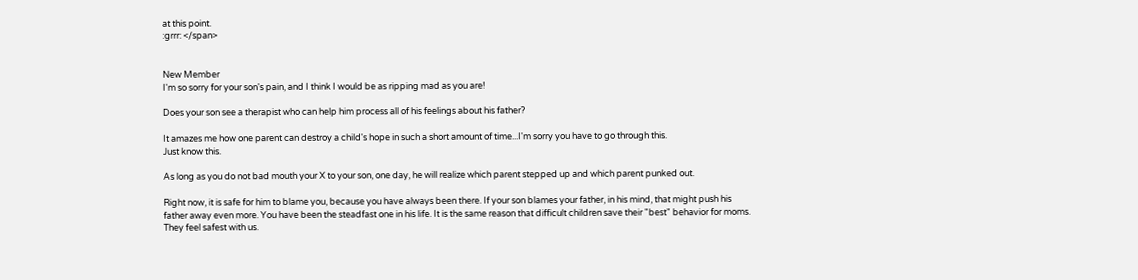at this point.
:grrr: </span>


New Member
I'm so sorry for your son's pain, and I think I would be as ripping mad as you are!

Does your son see a therapist who can help him process all of his feelings about his father?

It amazes me how one parent can destroy a child's hope in such a short amount of time...I'm sorry you have to go through this.
Just know this.

As long as you do not bad mouth your X to your son, one day, he will realize which parent stepped up and which parent punked out.

Right now, it is safe for him to blame you, because you have always been there. If your son blames your father, in his mind, that might push his father away even more. You have been the steadfast one in his life. It is the same reason that difficult children save their "best" behavior for moms. They feel safest with us.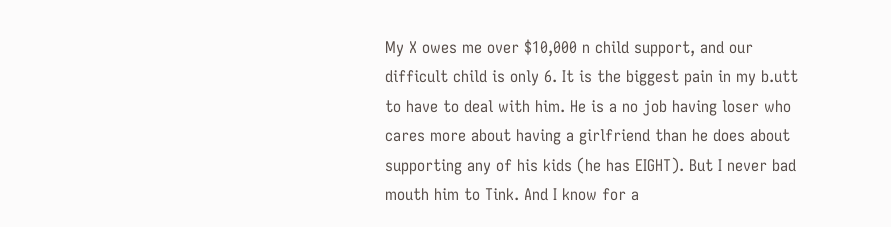My X owes me over $10,000 n child support, and our difficult child is only 6. It is the biggest pain in my b.utt to have to deal with him. He is a no job having loser who cares more about having a girlfriend than he does about supporting any of his kids (he has EIGHT). But I never bad mouth him to Tink. And I know for a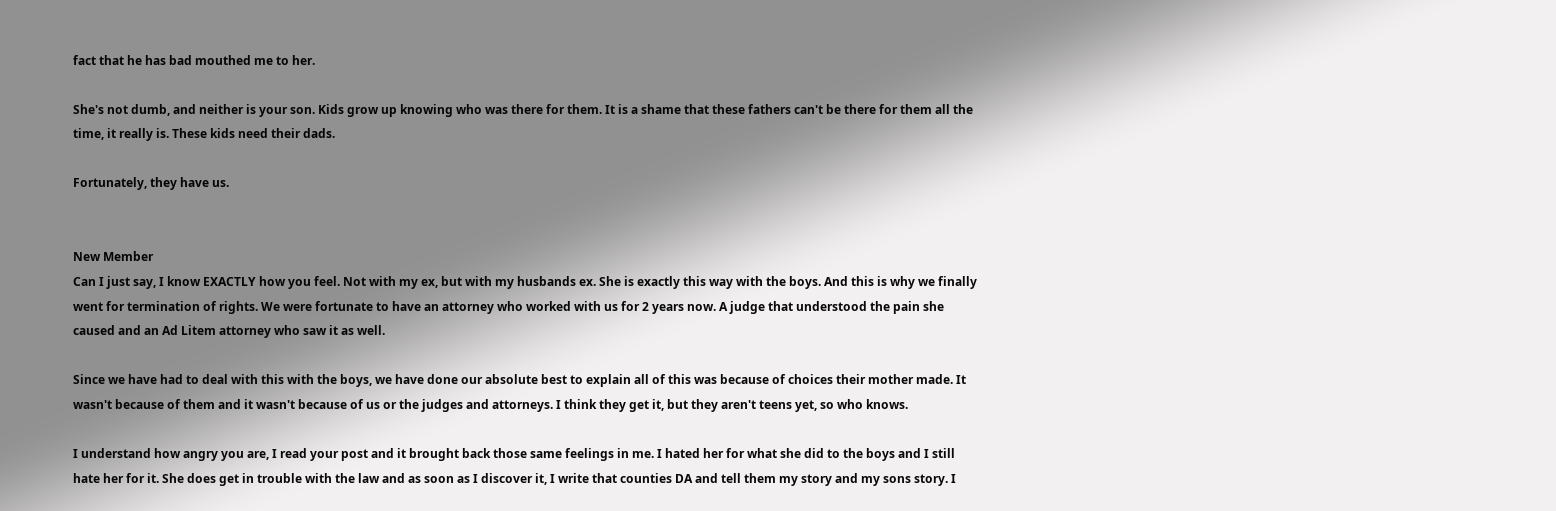fact that he has bad mouthed me to her.

She's not dumb, and neither is your son. Kids grow up knowing who was there for them. It is a shame that these fathers can't be there for them all the time, it really is. These kids need their dads.

Fortunately, they have us.


New Member
Can I just say, I know EXACTLY how you feel. Not with my ex, but with my husbands ex. She is exactly this way with the boys. And this is why we finally went for termination of rights. We were fortunate to have an attorney who worked with us for 2 years now. A judge that understood the pain she caused and an Ad Litem attorney who saw it as well.

Since we have had to deal with this with the boys, we have done our absolute best to explain all of this was because of choices their mother made. It wasn't because of them and it wasn't because of us or the judges and attorneys. I think they get it, but they aren't teens yet, so who knows.

I understand how angry you are, I read your post and it brought back those same feelings in me. I hated her for what she did to the boys and I still hate her for it. She does get in trouble with the law and as soon as I discover it, I write that counties DA and tell them my story and my sons story. I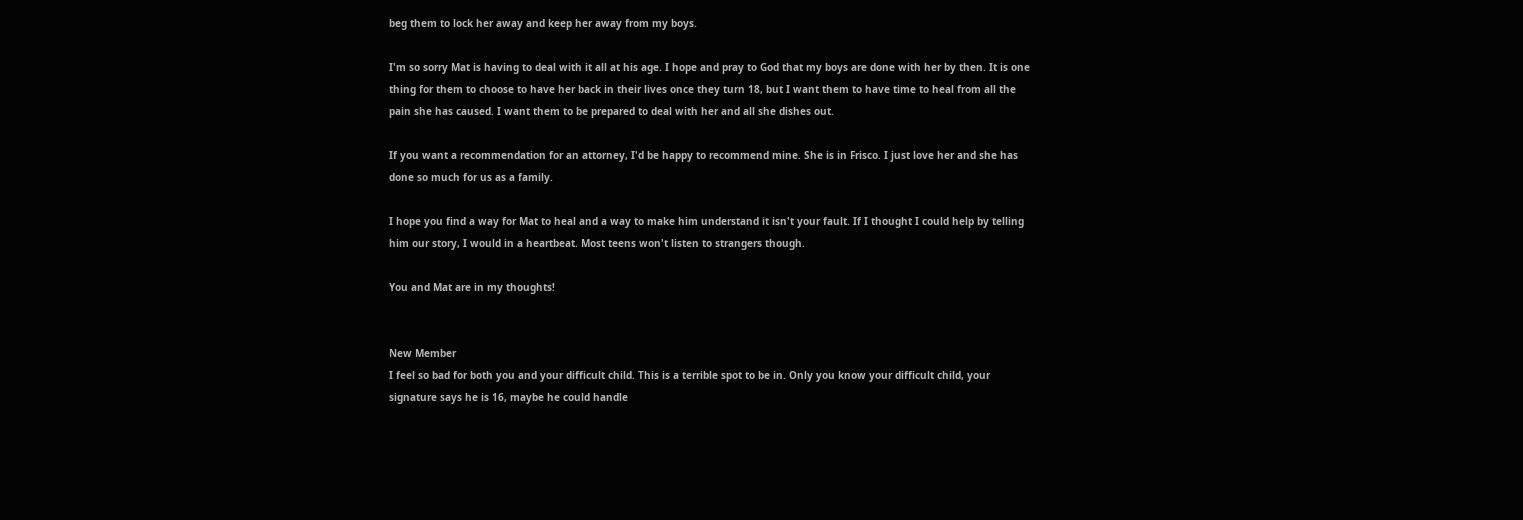beg them to lock her away and keep her away from my boys.

I'm so sorry Mat is having to deal with it all at his age. I hope and pray to God that my boys are done with her by then. It is one thing for them to choose to have her back in their lives once they turn 18, but I want them to have time to heal from all the pain she has caused. I want them to be prepared to deal with her and all she dishes out.

If you want a recommendation for an attorney, I'd be happy to recommend mine. She is in Frisco. I just love her and she has done so much for us as a family.

I hope you find a way for Mat to heal and a way to make him understand it isn't your fault. If I thought I could help by telling him our story, I would in a heartbeat. Most teens won't listen to strangers though.

You and Mat are in my thoughts!


New Member
I feel so bad for both you and your difficult child. This is a terrible spot to be in. Only you know your difficult child, your signature says he is 16, maybe he could handle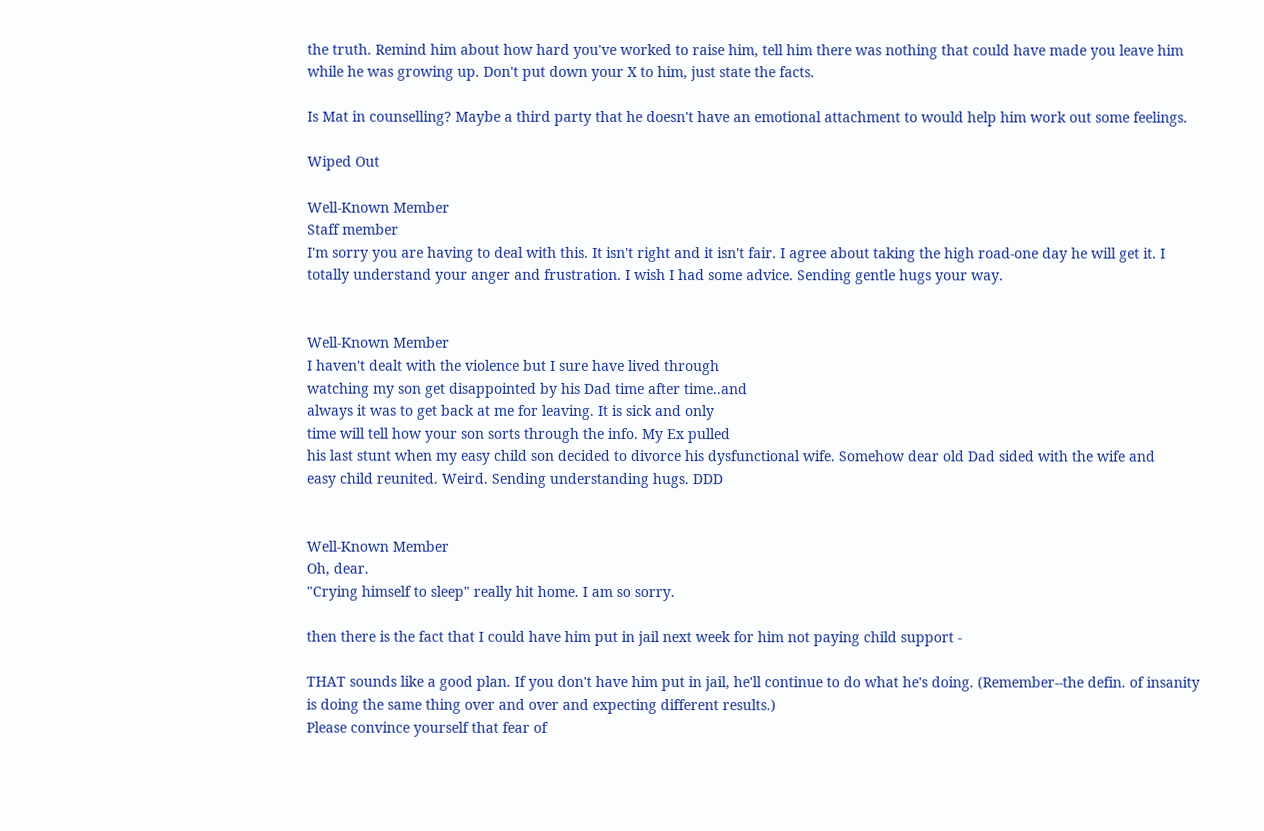the truth. Remind him about how hard you've worked to raise him, tell him there was nothing that could have made you leave him while he was growing up. Don't put down your X to him, just state the facts.

Is Mat in counselling? Maybe a third party that he doesn't have an emotional attachment to would help him work out some feelings.

Wiped Out

Well-Known Member
Staff member
I'm sorry you are having to deal with this. It isn't right and it isn't fair. I agree about taking the high road-one day he will get it. I totally understand your anger and frustration. I wish I had some advice. Sending gentle hugs your way.


Well-Known Member
I haven't dealt with the violence but I sure have lived through
watching my son get disappointed by his Dad time after time..and
always it was to get back at me for leaving. It is sick and only
time will tell how your son sorts through the info. My Ex pulled
his last stunt when my easy child son decided to divorce his dysfunctional wife. Somehow dear old Dad sided with the wife and
easy child reunited. Weird. Sending understanding hugs. DDD


Well-Known Member
Oh, dear.
"Crying himself to sleep" really hit home. I am so sorry.

then there is the fact that I could have him put in jail next week for him not paying child support -

THAT sounds like a good plan. If you don't have him put in jail, he'll continue to do what he's doing. (Remember--the defin. of insanity is doing the same thing over and over and expecting different results.)
Please convince yourself that fear of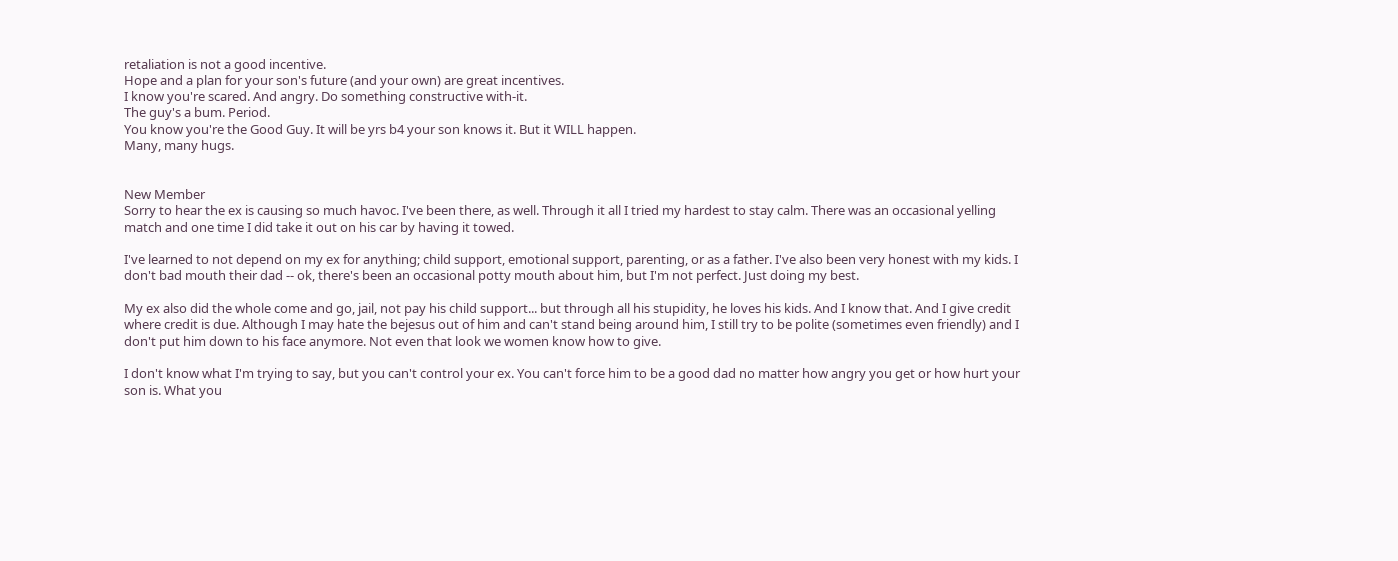retaliation is not a good incentive.
Hope and a plan for your son's future (and your own) are great incentives.
I know you're scared. And angry. Do something constructive with-it.
The guy's a bum. Period.
You know you're the Good Guy. It will be yrs b4 your son knows it. But it WILL happen.
Many, many hugs.


New Member
Sorry to hear the ex is causing so much havoc. I've been there, as well. Through it all I tried my hardest to stay calm. There was an occasional yelling match and one time I did take it out on his car by having it towed.

I've learned to not depend on my ex for anything; child support, emotional support, parenting, or as a father. I've also been very honest with my kids. I don't bad mouth their dad -- ok, there's been an occasional potty mouth about him, but I'm not perfect. Just doing my best.

My ex also did the whole come and go, jail, not pay his child support... but through all his stupidity, he loves his kids. And I know that. And I give credit where credit is due. Although I may hate the bejesus out of him and can't stand being around him, I still try to be polite (sometimes even friendly) and I don't put him down to his face anymore. Not even that look we women know how to give.

I don't know what I'm trying to say, but you can't control your ex. You can't force him to be a good dad no matter how angry you get or how hurt your son is. What you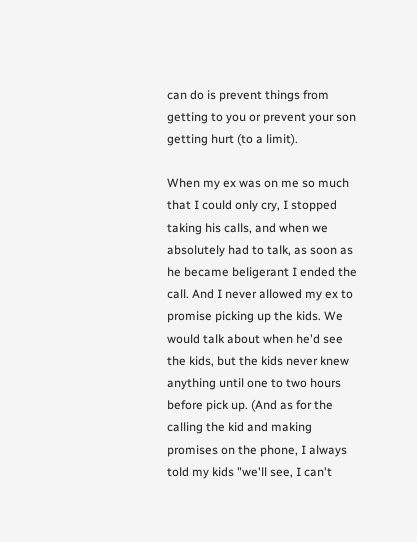can do is prevent things from getting to you or prevent your son getting hurt (to a limit).

When my ex was on me so much that I could only cry, I stopped taking his calls, and when we absolutely had to talk, as soon as he became beligerant I ended the call. And I never allowed my ex to promise picking up the kids. We would talk about when he'd see the kids, but the kids never knew anything until one to two hours before pick up. (And as for the calling the kid and making promises on the phone, I always told my kids "we'll see, I can't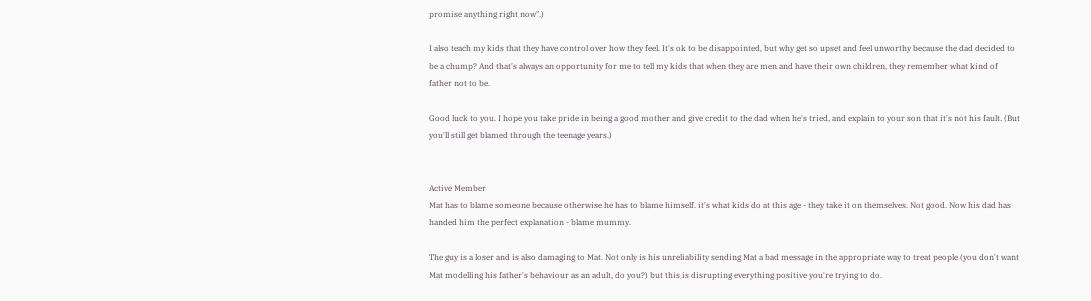promise anything right now".)

I also teach my kids that they have control over how they feel. It's ok to be disappointed, but why get so upset and feel unworthy because the dad decided to be a chump? And that's always an opportunity for me to tell my kids that when they are men and have their own children, they remember what kind of father not to be.

Good luck to you. I hope you take pride in being a good mother and give credit to the dad when he's tried, and explain to your son that it's not his fault. (But you'll still get blamed through the teenage years.)


Active Member
Mat has to blame someone because otherwise he has to blame himself. it's what kids do at this age - they take it on themselves. Not good. Now his dad has handed him the perfect explanation - blame mummy.

The guy is a loser and is also damaging to Mat. Not only is his unreliability sending Mat a bad message in the appropriate way to treat people (you don't want Mat modelling his father's behaviour as an adult, do you?) but this is disrupting everything positive you're trying to do.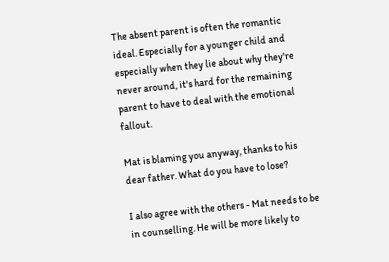The absent parent is often the romantic ideal. Especially for a younger child and especially when they lie about why they're never around, it's hard for the remaining parent to have to deal with the emotional fallout.

Mat is blaming you anyway, thanks to his dear father. What do you have to lose?

I also agree with the others - Mat needs to be in counselling. He will be more likely to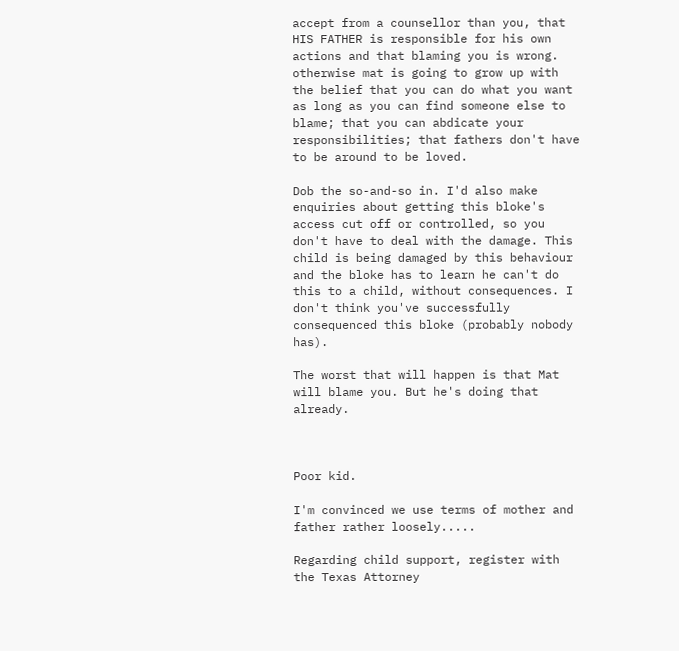accept from a counsellor than you, that HIS FATHER is responsible for his own actions and that blaming you is wrong. otherwise mat is going to grow up with the belief that you can do what you want as long as you can find someone else to blame; that you can abdicate your responsibilities; that fathers don't have to be around to be loved.

Dob the so-and-so in. I'd also make enquiries about getting this bloke's access cut off or controlled, so you don't have to deal with the damage. This child is being damaged by this behaviour and the bloke has to learn he can't do this to a child, without consequences. I don't think you've successfully consequenced this bloke (probably nobody has).

The worst that will happen is that Mat will blame you. But he's doing that already.



Poor kid.

I'm convinced we use terms of mother and father rather loosely.....

Regarding child support, register with the Texas Attorney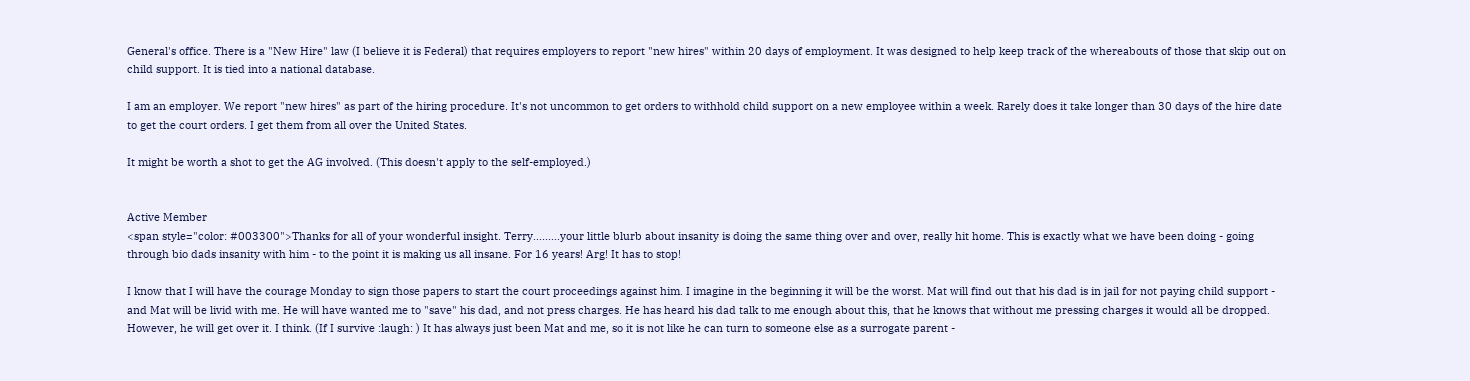General's office. There is a "New Hire" law (I believe it is Federal) that requires employers to report "new hires" within 20 days of employment. It was designed to help keep track of the whereabouts of those that skip out on child support. It is tied into a national database.

I am an employer. We report "new hires" as part of the hiring procedure. It's not uncommon to get orders to withhold child support on a new employee within a week. Rarely does it take longer than 30 days of the hire date to get the court orders. I get them from all over the United States.

It might be worth a shot to get the AG involved. (This doesn't apply to the self-employed.)


Active Member
<span style="color: #003300">Thanks for all of your wonderful insight. Terry.........your little blurb about insanity is doing the same thing over and over, really hit home. This is exactly what we have been doing - going through bio dads insanity with him - to the point it is making us all insane. For 16 years! Arg! It has to stop!

I know that I will have the courage Monday to sign those papers to start the court proceedings against him. I imagine in the beginning it will be the worst. Mat will find out that his dad is in jail for not paying child support - and Mat will be livid with me. He will have wanted me to "save" his dad, and not press charges. He has heard his dad talk to me enough about this, that he knows that without me pressing charges it would all be dropped. However, he will get over it. I think. (If I survive :laugh: ) It has always just been Mat and me, so it is not like he can turn to someone else as a surrogate parent -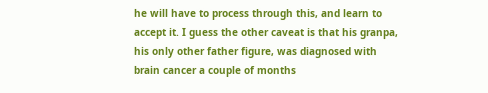he will have to process through this, and learn to accept it. I guess the other caveat is that his granpa, his only other father figure, was diagnosed with brain cancer a couple of months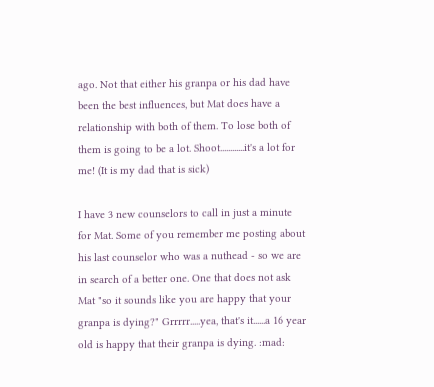ago. Not that either his granpa or his dad have been the best influences, but Mat does have a relationship with both of them. To lose both of them is going to be a lot. Shoot............it's a lot for me! (It is my dad that is sick)

I have 3 new counselors to call in just a minute for Mat. Some of you remember me posting about his last counselor who was a nuthead - so we are in search of a better one. One that does not ask Mat "so it sounds like you are happy that your granpa is dying?" Grrrrr.....yea, that's it......a 16 year old is happy that their granpa is dying. :mad: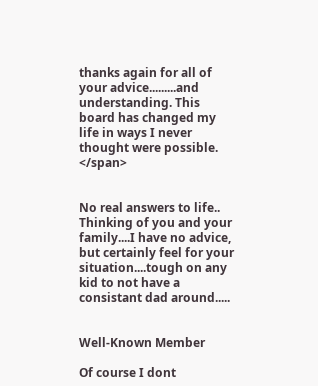thanks again for all of your advice.........and understanding. This board has changed my life in ways I never thought were possible. </span>


No real answers to life..
Thinking of you and your family....I have no advice, but certainly feel for your situation....tough on any kid to not have a consistant dad around.....


Well-Known Member

Of course I dont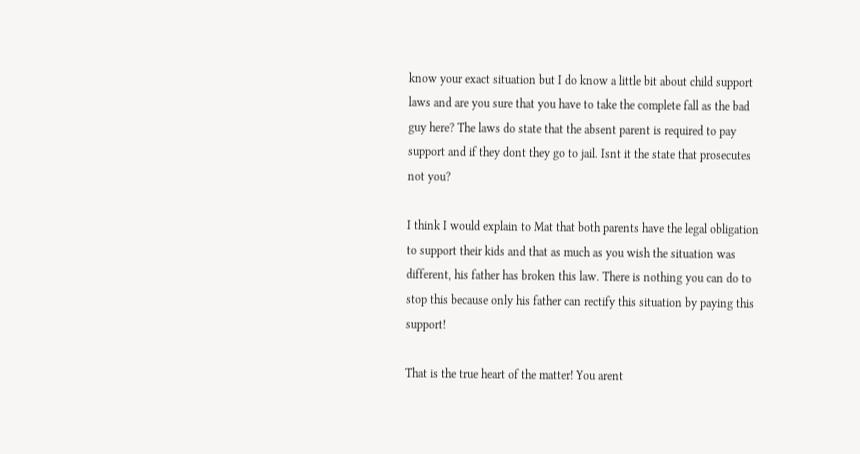know your exact situation but I do know a little bit about child support laws and are you sure that you have to take the complete fall as the bad guy here? The laws do state that the absent parent is required to pay support and if they dont they go to jail. Isnt it the state that prosecutes not you?

I think I would explain to Mat that both parents have the legal obligation to support their kids and that as much as you wish the situation was different, his father has broken this law. There is nothing you can do to stop this because only his father can rectify this situation by paying this support!

That is the true heart of the matter! You arent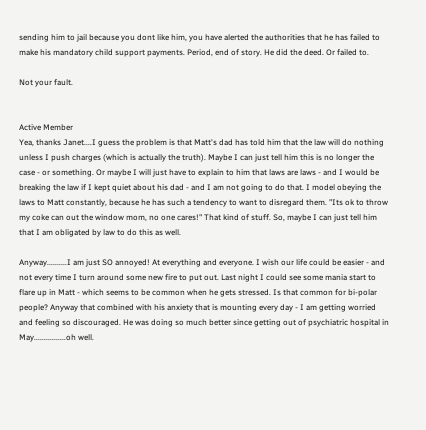sending him to jail because you dont like him, you have alerted the authorities that he has failed to make his mandatory child support payments. Period, end of story. He did the deed. Or failed to.

Not your fault.


Active Member
Yea, thanks Janet....I guess the problem is that Matt's dad has told him that the law will do nothing unless I push charges (which is actually the truth). Maybe I can just tell him this is no longer the case - or something. Or maybe I will just have to explain to him that laws are laws - and I would be breaking the law if I kept quiet about his dad - and I am not going to do that. I model obeying the laws to Matt constantly, because he has such a tendency to want to disregard them. "Its ok to throw my coke can out the window mom, no one cares!" That kind of stuff. So, maybe I can just tell him that I am obligated by law to do this as well.

Anyway..........I am just SO annoyed! At everything and everyone. I wish our life could be easier - and not every time I turn around some new fire to put out. Last night I could see some mania start to flare up in Matt - which seems to be common when he gets stressed. Is that common for bi-polar people? Anyway that combined with his anxiety that is mounting every day - I am getting worried and feeling so discouraged. He was doing so much better since getting out of psychiatric hospital in May................oh well.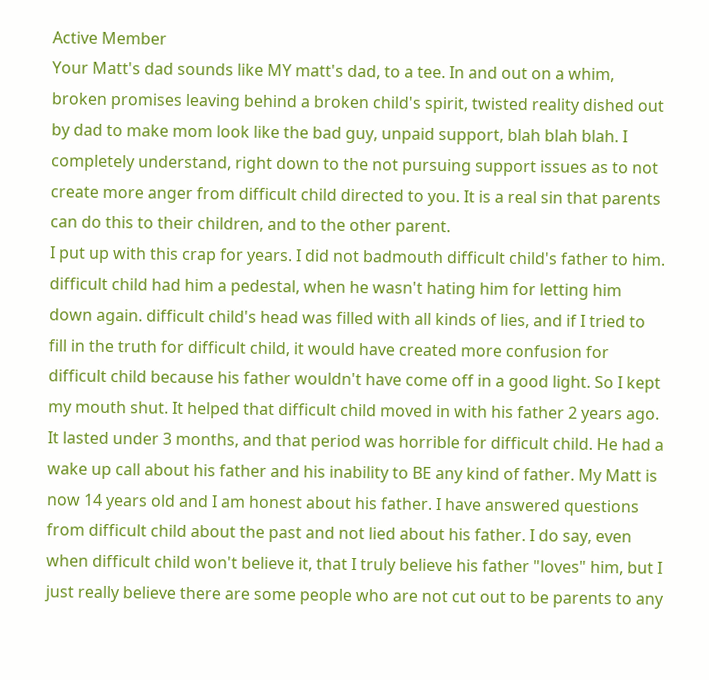Active Member
Your Matt's dad sounds like MY matt's dad, to a tee. In and out on a whim, broken promises leaving behind a broken child's spirit, twisted reality dished out by dad to make mom look like the bad guy, unpaid support, blah blah blah. I completely understand, right down to the not pursuing support issues as to not create more anger from difficult child directed to you. It is a real sin that parents can do this to their children, and to the other parent.
I put up with this crap for years. I did not badmouth difficult child's father to him. difficult child had him a pedestal, when he wasn't hating him for letting him down again. difficult child's head was filled with all kinds of lies, and if I tried to fill in the truth for difficult child, it would have created more confusion for difficult child because his father wouldn't have come off in a good light. So I kept my mouth shut. It helped that difficult child moved in with his father 2 years ago. It lasted under 3 months, and that period was horrible for difficult child. He had a wake up call about his father and his inability to BE any kind of father. My Matt is now 14 years old and I am honest about his father. I have answered questions from difficult child about the past and not lied about his father. I do say, even when difficult child won't believe it, that I truly believe his father "loves" him, but I just really believe there are some people who are not cut out to be parents to any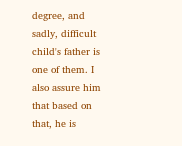degree, and sadly, difficult child's father is one of them. I also assure him that based on that, he is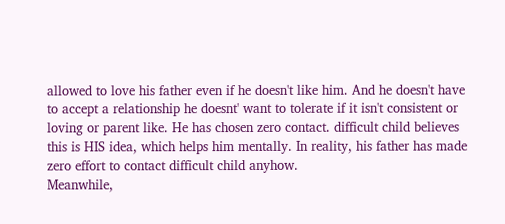allowed to love his father even if he doesn't like him. And he doesn't have to accept a relationship he doesnt' want to tolerate if it isn't consistent or loving or parent like. He has chosen zero contact. difficult child believes this is HIS idea, which helps him mentally. In reality, his father has made zero effort to contact difficult child anyhow.
Meanwhile,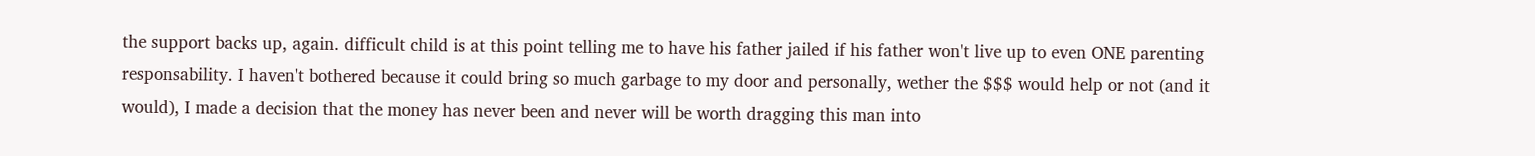the support backs up, again. difficult child is at this point telling me to have his father jailed if his father won't live up to even ONE parenting responsability. I haven't bothered because it could bring so much garbage to my door and personally, wether the $$$ would help or not (and it would), I made a decision that the money has never been and never will be worth dragging this man into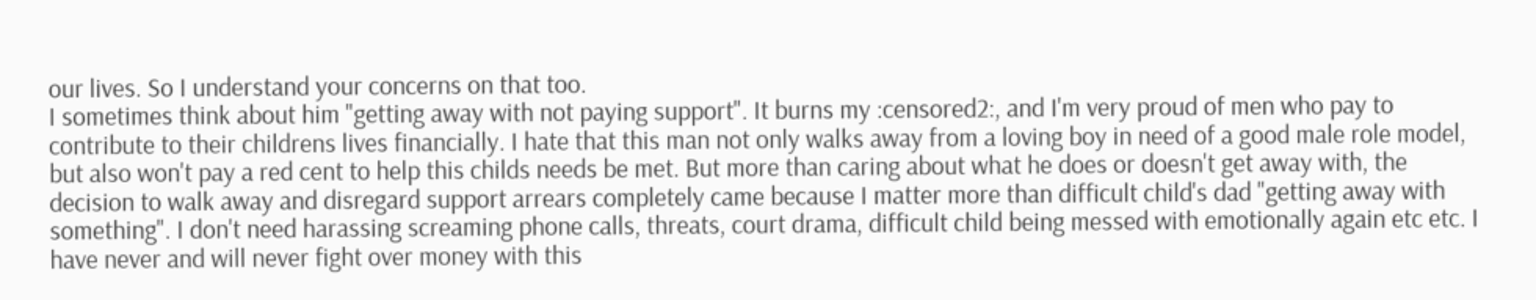our lives. So I understand your concerns on that too.
I sometimes think about him "getting away with not paying support". It burns my :censored2:, and I'm very proud of men who pay to contribute to their childrens lives financially. I hate that this man not only walks away from a loving boy in need of a good male role model, but also won't pay a red cent to help this childs needs be met. But more than caring about what he does or doesn't get away with, the decision to walk away and disregard support arrears completely came because I matter more than difficult child's dad "getting away with something". I don't need harassing screaming phone calls, threats, court drama, difficult child being messed with emotionally again etc etc. I have never and will never fight over money with this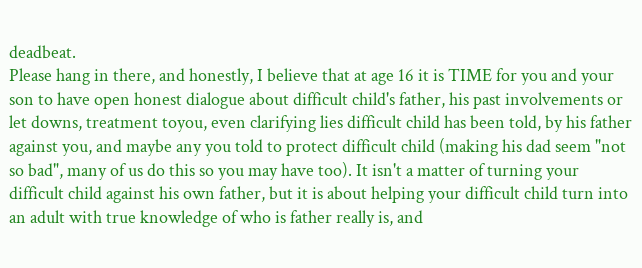deadbeat.
Please hang in there, and honestly, I believe that at age 16 it is TIME for you and your son to have open honest dialogue about difficult child's father, his past involvements or let downs, treatment toyou, even clarifying lies difficult child has been told, by his father against you, and maybe any you told to protect difficult child (making his dad seem "not so bad", many of us do this so you may have too). It isn't a matter of turning your difficult child against his own father, but it is about helping your difficult child turn into an adult with true knowledge of who is father really is, and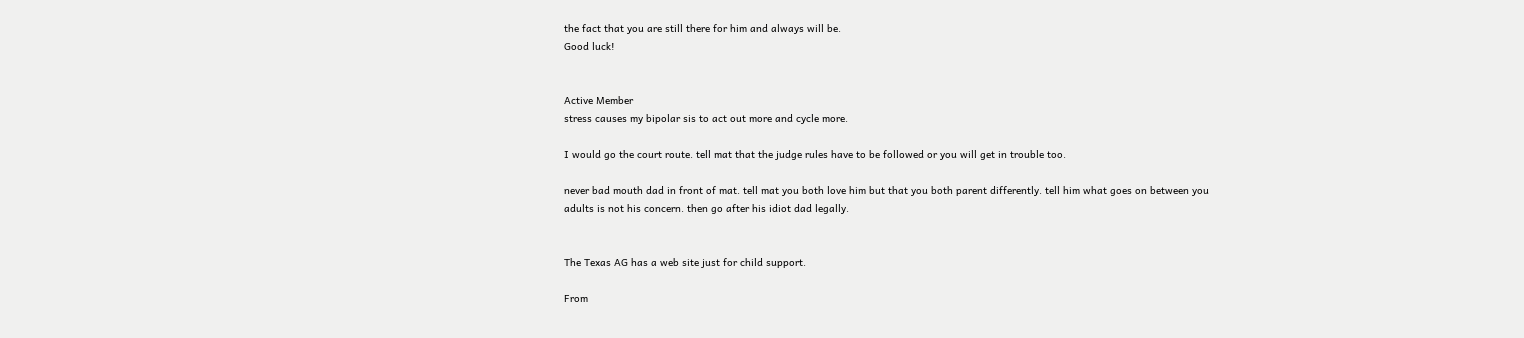the fact that you are still there for him and always will be.
Good luck!


Active Member
stress causes my bipolar sis to act out more and cycle more.

I would go the court route. tell mat that the judge rules have to be followed or you will get in trouble too.

never bad mouth dad in front of mat. tell mat you both love him but that you both parent differently. tell him what goes on between you adults is not his concern. then go after his idiot dad legally.


The Texas AG has a web site just for child support.

From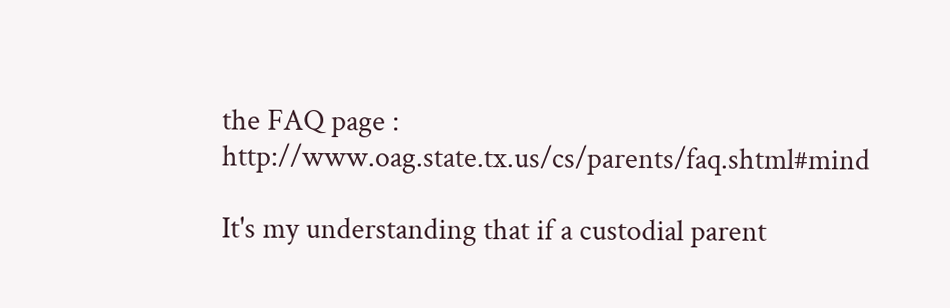the FAQ page : http://www.oag.state.tx.us/cs/parents/faq.shtml#mind

It's my understanding that if a custodial parent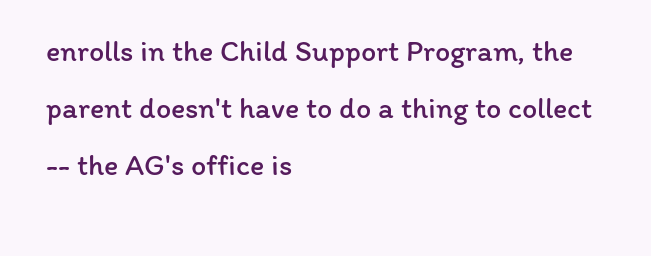enrolls in the Child Support Program, the parent doesn't have to do a thing to collect -- the AG's office is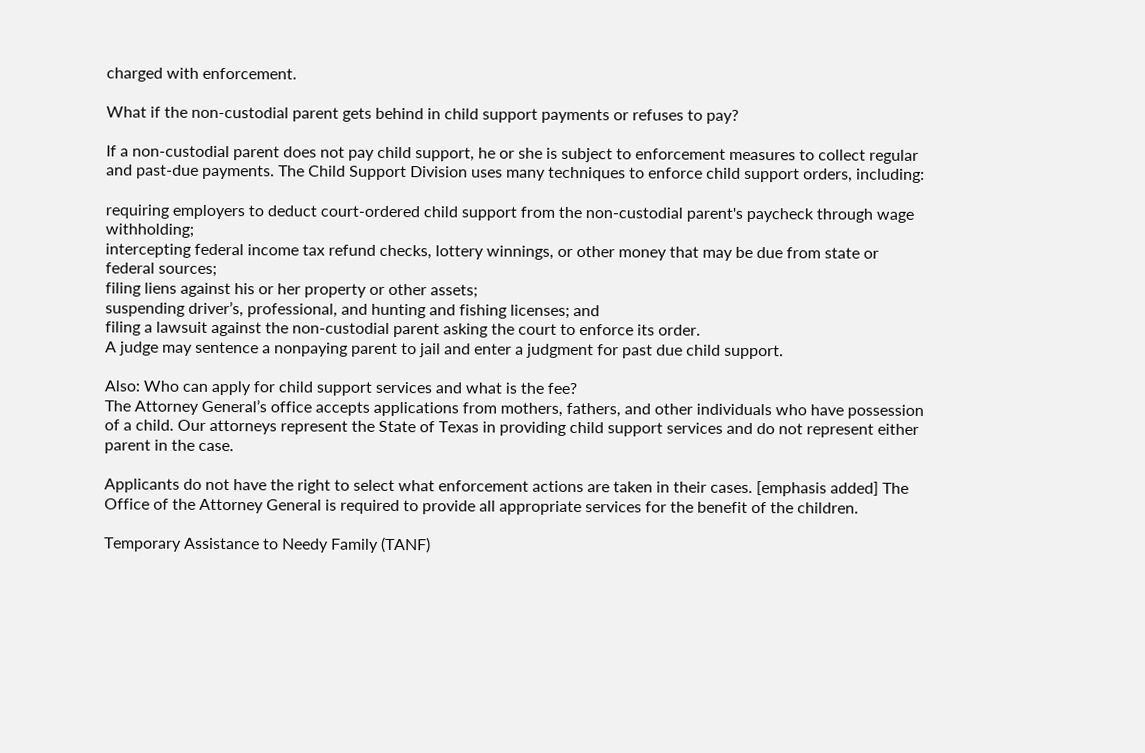charged with enforcement.

What if the non-custodial parent gets behind in child support payments or refuses to pay?

If a non-custodial parent does not pay child support, he or she is subject to enforcement measures to collect regular and past-due payments. The Child Support Division uses many techniques to enforce child support orders, including:

requiring employers to deduct court-ordered child support from the non-custodial parent's paycheck through wage withholding;
intercepting federal income tax refund checks, lottery winnings, or other money that may be due from state or federal sources;
filing liens against his or her property or other assets;
suspending driver’s, professional, and hunting and fishing licenses; and
filing a lawsuit against the non-custodial parent asking the court to enforce its order.
A judge may sentence a nonpaying parent to jail and enter a judgment for past due child support.

Also: Who can apply for child support services and what is the fee?
The Attorney General’s office accepts applications from mothers, fathers, and other individuals who have possession of a child. Our attorneys represent the State of Texas in providing child support services and do not represent either parent in the case.

Applicants do not have the right to select what enforcement actions are taken in their cases. [emphasis added] The Office of the Attorney General is required to provide all appropriate services for the benefit of the children.

Temporary Assistance to Needy Family (TANF)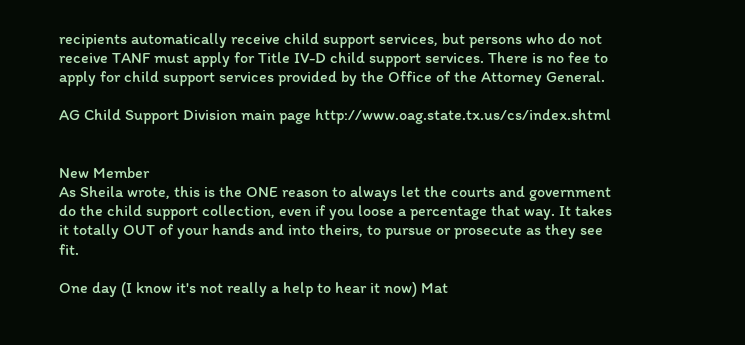recipients automatically receive child support services, but persons who do not receive TANF must apply for Title IV-D child support services. There is no fee to apply for child support services provided by the Office of the Attorney General.

AG Child Support Division main page http://www.oag.state.tx.us/cs/index.shtml


New Member
As Sheila wrote, this is the ONE reason to always let the courts and government do the child support collection, even if you loose a percentage that way. It takes it totally OUT of your hands and into theirs, to pursue or prosecute as they see fit.

One day (I know it's not really a help to hear it now) Mat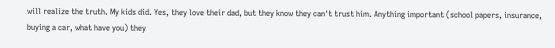will realize the truth. My kids did. Yes, they love their dad, but they know they can't trust him. Anything important (school papers, insurance, buying a car, what have you) they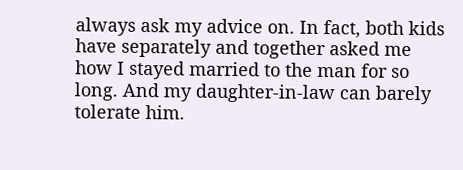always ask my advice on. In fact, both kids have separately and together asked me how I stayed married to the man for so long. And my daughter-in-law can barely tolerate him.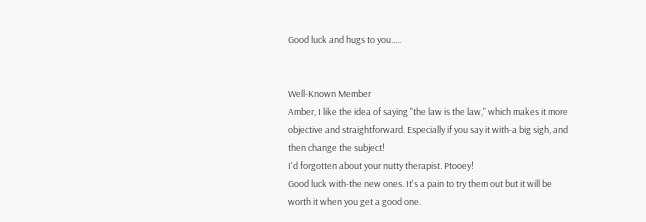Good luck and hugs to you.....


Well-Known Member
Amber, I like the idea of saying "the law is the law," which makes it more objective and straightforward. Especially if you say it with-a big sigh, and then change the subject!
I'd forgotten about your nutty therapist. Ptooey!
Good luck with-the new ones. It's a pain to try them out but it will be worth it when you get a good one.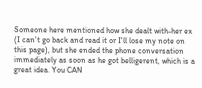Someone here mentioned how she dealt with-her ex (I can't go back and read it or I'll lose my note on this page), but she ended the phone conversation immediately as soon as he got belligerent, which is a great idea. You CAN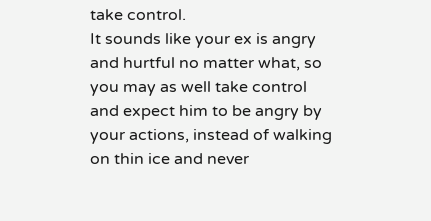take control.
It sounds like your ex is angry and hurtful no matter what, so you may as well take control and expect him to be angry by your actions, instead of walking on thin ice and never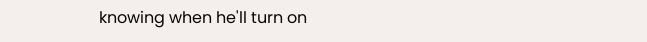knowing when he'll turn on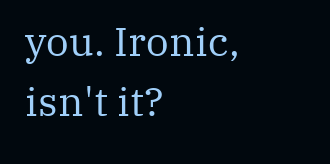you. Ironic, isn't it?